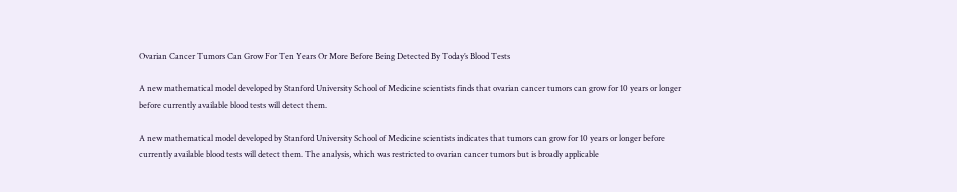Ovarian Cancer Tumors Can Grow For Ten Years Or More Before Being Detected By Today’s Blood Tests

A new mathematical model developed by Stanford University School of Medicine scientists finds that ovarian cancer tumors can grow for 10 years or longer before currently available blood tests will detect them.

A new mathematical model developed by Stanford University School of Medicine scientists indicates that tumors can grow for 10 years or longer before currently available blood tests will detect them. The analysis, which was restricted to ovarian cancer tumors but is broadly applicable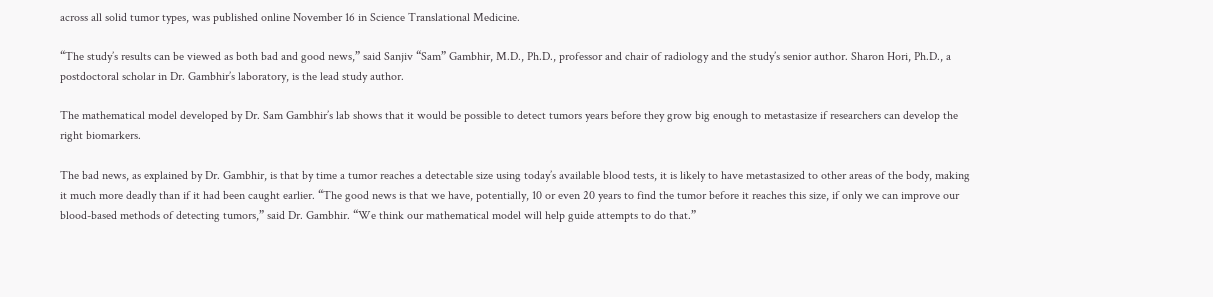across all solid tumor types, was published online November 16 in Science Translational Medicine.

“The study’s results can be viewed as both bad and good news,” said Sanjiv “Sam” Gambhir, M.D., Ph.D., professor and chair of radiology and the study’s senior author. Sharon Hori, Ph.D., a postdoctoral scholar in Dr. Gambhir’s laboratory, is the lead study author.

The mathematical model developed by Dr. Sam Gambhir’s lab shows that it would be possible to detect tumors years before they grow big enough to metastasize if researchers can develop the right biomarkers.

The bad news, as explained by Dr. Gambhir, is that by time a tumor reaches a detectable size using today’s available blood tests, it is likely to have metastasized to other areas of the body, making it much more deadly than if it had been caught earlier. “The good news is that we have, potentially, 10 or even 20 years to find the tumor before it reaches this size, if only we can improve our blood-based methods of detecting tumors,” said Dr. Gambhir. “We think our mathematical model will help guide attempts to do that.”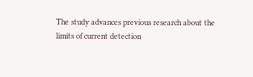The study advances previous research about the limits of current detection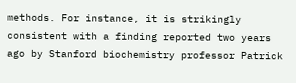methods. For instance, it is strikingly consistent with a finding reported two years ago by Stanford biochemistry professor Patrick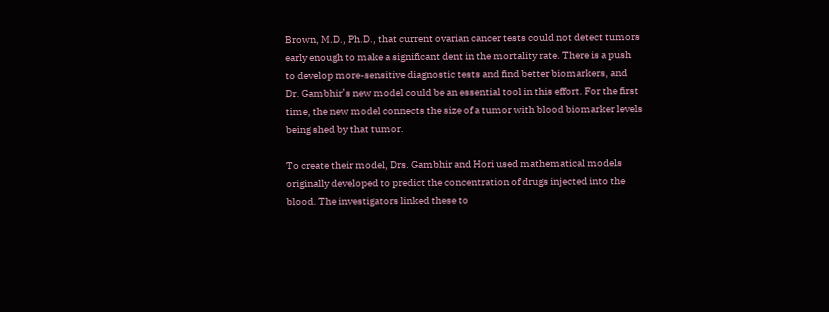Brown, M.D., Ph.D., that current ovarian cancer tests could not detect tumors early enough to make a significant dent in the mortality rate. There is a push to develop more-sensitive diagnostic tests and find better biomarkers, and Dr. Gambhir’s new model could be an essential tool in this effort. For the first time, the new model connects the size of a tumor with blood biomarker levels being shed by that tumor.

To create their model, Drs. Gambhir and Hori used mathematical models originally developed to predict the concentration of drugs injected into the blood. The investigators linked these to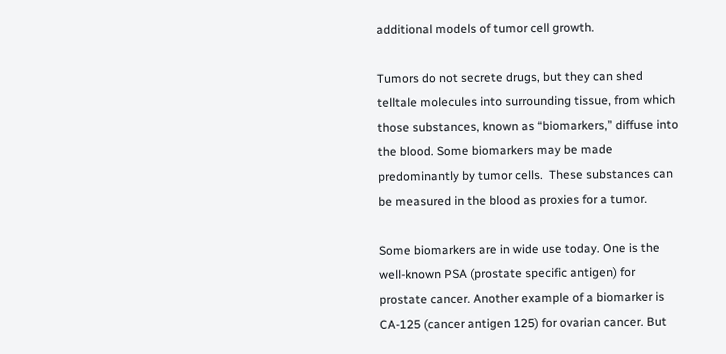additional models of tumor cell growth.

Tumors do not secrete drugs, but they can shed telltale molecules into surrounding tissue, from which those substances, known as “biomarkers,” diffuse into the blood. Some biomarkers may be made predominantly by tumor cells.  These substances can be measured in the blood as proxies for a tumor.

Some biomarkers are in wide use today. One is the well-known PSA (prostate specific antigen) for prostate cancer. Another example of a biomarker is CA-125 (cancer antigen 125) for ovarian cancer. But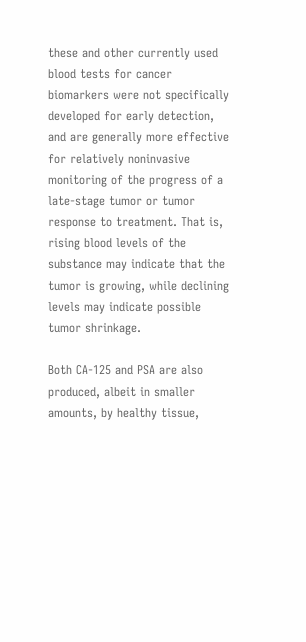these and other currently used blood tests for cancer biomarkers were not specifically developed for early detection, and are generally more effective for relatively noninvasive monitoring of the progress of a late-stage tumor or tumor response to treatment. That is, rising blood levels of the substance may indicate that the tumor is growing, while declining levels may indicate possible tumor shrinkage.

Both CA-125 and PSA are also produced, albeit in smaller amounts, by healthy tissue,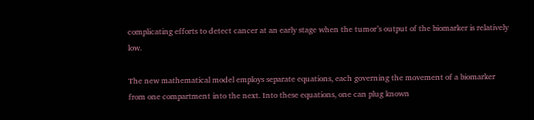complicating efforts to detect cancer at an early stage when the tumor’s output of the biomarker is relatively low.

The new mathematical model employs separate equations, each governing the movement of a biomarker from one compartment into the next. Into these equations, one can plug known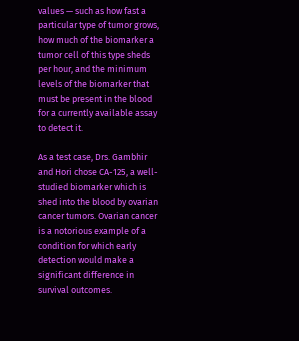values — such as how fast a particular type of tumor grows, how much of the biomarker a tumor cell of this type sheds per hour, and the minimum levels of the biomarker that must be present in the blood for a currently available assay to detect it.

As a test case, Drs. Gambhir and Hori chose CA-125, a well-studied biomarker which is shed into the blood by ovarian cancer tumors. Ovarian cancer is a notorious example of a condition for which early detection would make a significant difference in survival outcomes.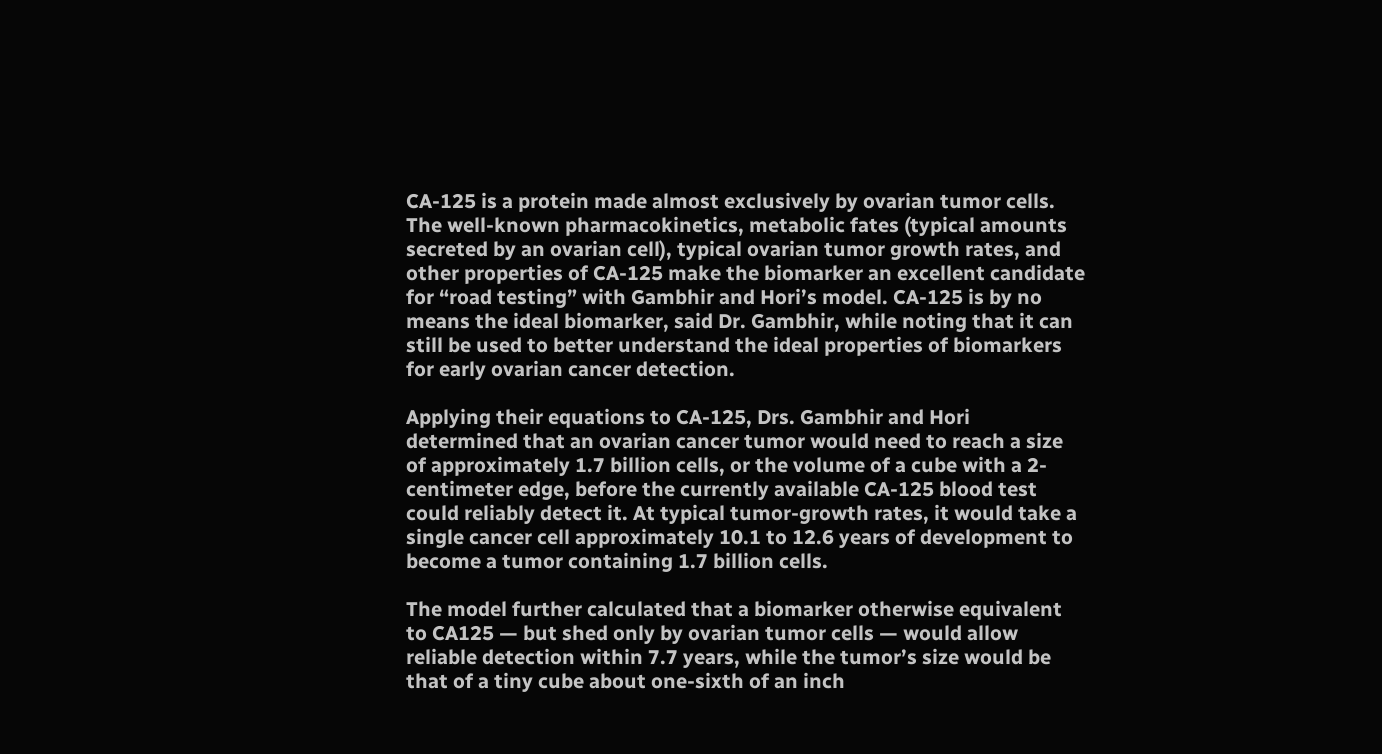CA-125 is a protein made almost exclusively by ovarian tumor cells. The well-known pharmacokinetics, metabolic fates (typical amounts secreted by an ovarian cell), typical ovarian tumor growth rates, and other properties of CA-125 make the biomarker an excellent candidate for “road testing” with Gambhir and Hori’s model. CA-125 is by no means the ideal biomarker, said Dr. Gambhir, while noting that it can still be used to better understand the ideal properties of biomarkers for early ovarian cancer detection.

Applying their equations to CA-125, Drs. Gambhir and Hori determined that an ovarian cancer tumor would need to reach a size of approximately 1.7 billion cells, or the volume of a cube with a 2-centimeter edge, before the currently available CA-125 blood test could reliably detect it. At typical tumor-growth rates, it would take a single cancer cell approximately 10.1 to 12.6 years of development to become a tumor containing 1.7 billion cells.

The model further calculated that a biomarker otherwise equivalent to CA125 — but shed only by ovarian tumor cells — would allow reliable detection within 7.7 years, while the tumor’s size would be that of a tiny cube about one-sixth of an inch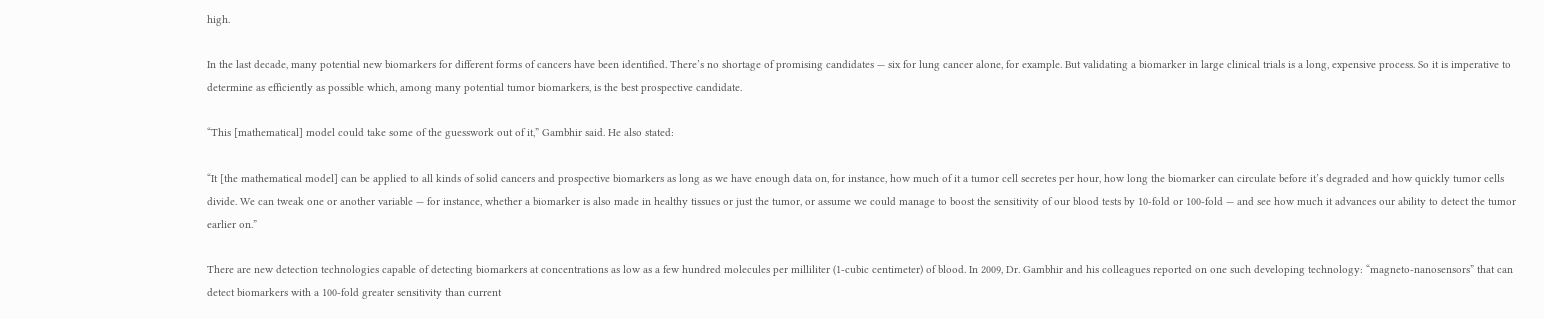high.

In the last decade, many potential new biomarkers for different forms of cancers have been identified. There’s no shortage of promising candidates — six for lung cancer alone, for example. But validating a biomarker in large clinical trials is a long, expensive process. So it is imperative to determine as efficiently as possible which, among many potential tumor biomarkers, is the best prospective candidate.

“This [mathematical] model could take some of the guesswork out of it,” Gambhir said. He also stated:

“It [the mathematical model] can be applied to all kinds of solid cancers and prospective biomarkers as long as we have enough data on, for instance, how much of it a tumor cell secretes per hour, how long the biomarker can circulate before it’s degraded and how quickly tumor cells divide. We can tweak one or another variable — for instance, whether a biomarker is also made in healthy tissues or just the tumor, or assume we could manage to boost the sensitivity of our blood tests by 10-fold or 100-fold — and see how much it advances our ability to detect the tumor earlier on.”

There are new detection technologies capable of detecting biomarkers at concentrations as low as a few hundred molecules per milliliter (1-cubic centimeter) of blood. In 2009, Dr. Gambhir and his colleagues reported on one such developing technology: “magneto-nanosensors” that can detect biomarkers with a 100-fold greater sensitivity than current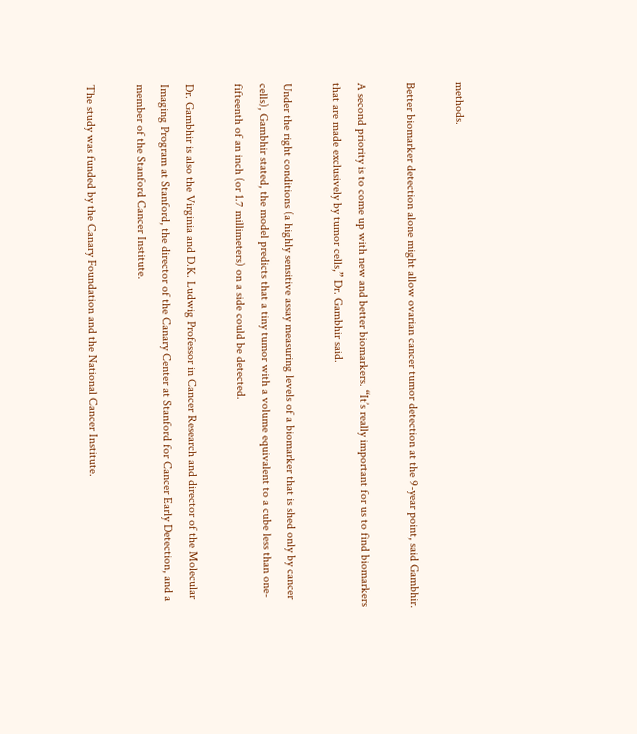methods.

Better biomarker detection alone might allow ovarian cancer tumor detection at the 9-year point, said Gambhir.

A second priority is to come up with new and better biomarkers. “It’s really important for us to find biomarkers that are made exclusively by tumor cells,” Dr. Gambhir said.

Under the right conditions (a highly sensitive assay measuring levels of a biomarker that is shed only by cancer cells), Gambhir stated, the model predicts that a tiny tumor with a volume equivalent to a cube less than one-fifteenth of an inch (or 1.7 millimeters) on a side could be detected.

Dr. Gambhir is also the Virginia and D.K. Ludwig Professor in Cancer Research and director of the Molecular Imaging Program at Stanford, the director of the Canary Center at Stanford for Cancer Early Detection, and a member of the Stanford Cancer Institute.

The study was funded by the Canary Foundation and the National Cancer Institute.